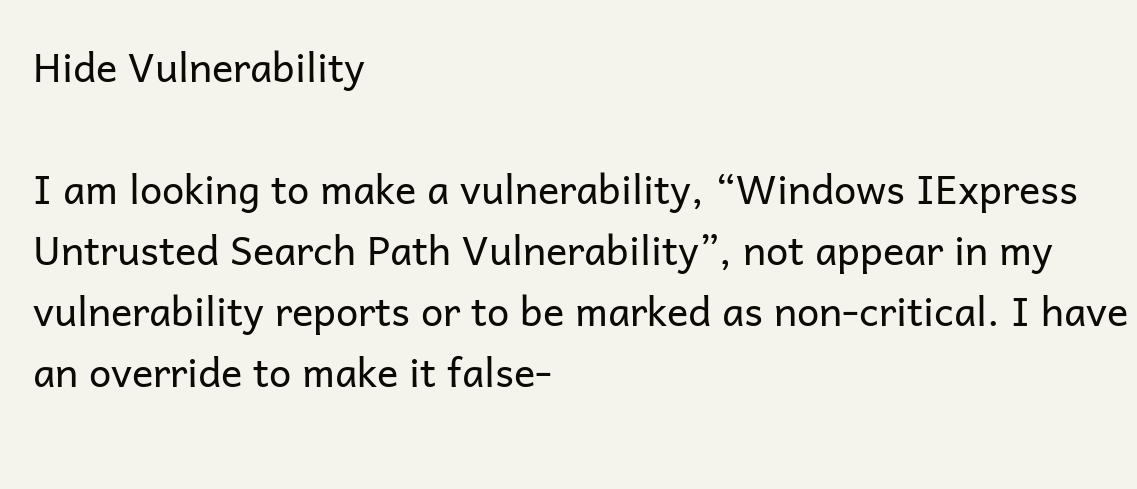Hide Vulnerability

I am looking to make a vulnerability, “Windows IExpress Untrusted Search Path Vulnerability”, not appear in my vulnerability reports or to be marked as non-critical. I have an override to make it false-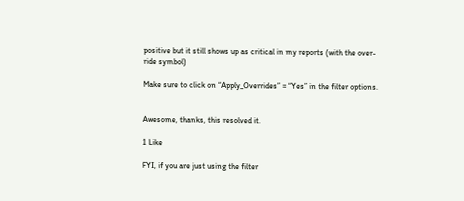positive but it still shows up as critical in my reports (with the over-ride symbol)

Make sure to click on “Apply_Overrides” = “Yes” in the filter options.


Awesome, thanks, this resolved it.

1 Like

FYI, if you are just using the filter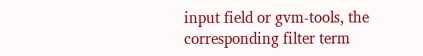input field or gvm-tools, the corresponding filter term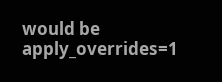would be apply_overrides=1